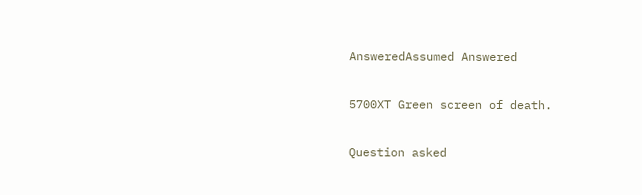AnsweredAssumed Answered

5700XT Green screen of death.

Question asked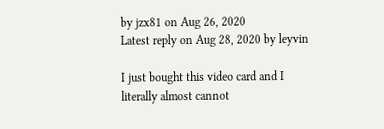by jzx81 on Aug 26, 2020
Latest reply on Aug 28, 2020 by leyvin

I just bought this video card and I literally almost cannot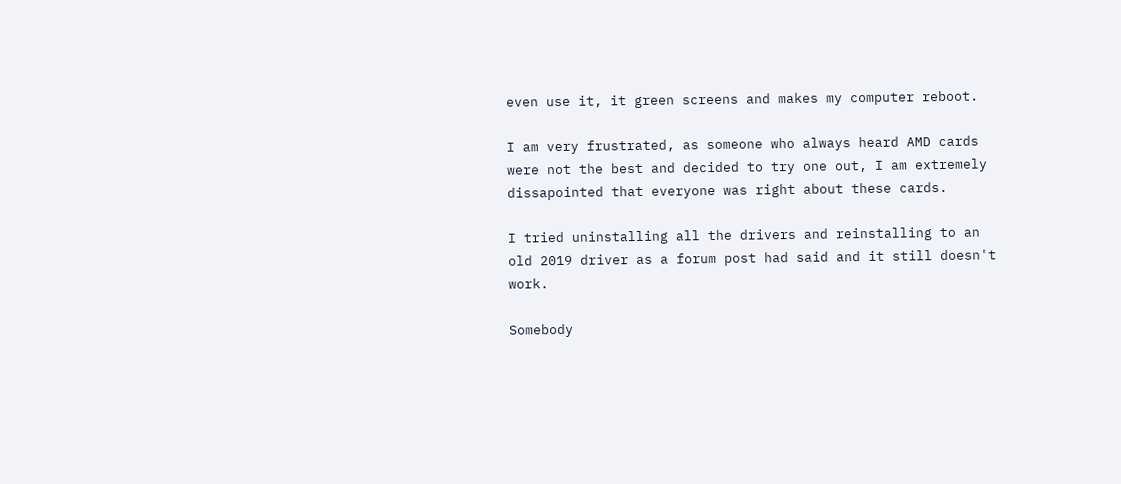even use it, it green screens and makes my computer reboot.

I am very frustrated, as someone who always heard AMD cards were not the best and decided to try one out, I am extremely dissapointed that everyone was right about these cards.

I tried uninstalling all the drivers and reinstalling to an old 2019 driver as a forum post had said and it still doesn't work.

Somebody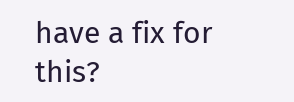have a fix for this?